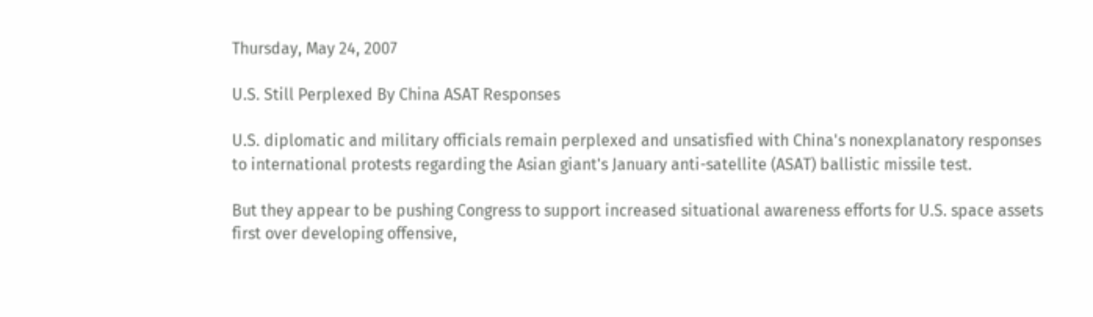Thursday, May 24, 2007

U.S. Still Perplexed By China ASAT Responses

U.S. diplomatic and military officials remain perplexed and unsatisfied with China's nonexplanatory responses to international protests regarding the Asian giant's January anti-satellite (ASAT) ballistic missile test.

But they appear to be pushing Congress to support increased situational awareness efforts for U.S. space assets first over developing offensive,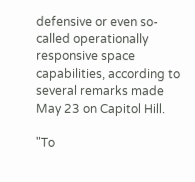defensive or even so-called operationally responsive space capabilities, according to several remarks made May 23 on Capitol Hill.

"To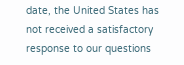date, the United States has not received a satisfactory response to our questions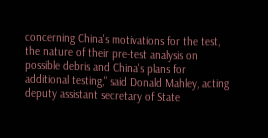concerning China's motivations for the test, the nature of their pre-test analysis on possible debris and China's plans for additional testing," said Donald Mahley, acting deputy assistant secretary of State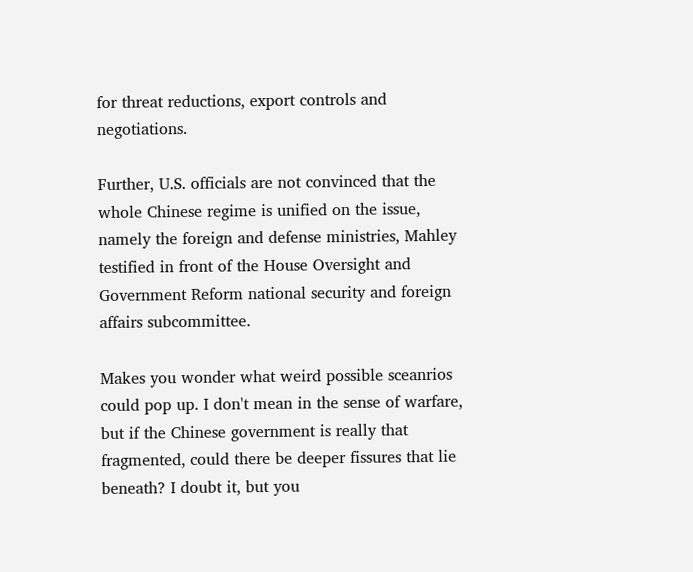for threat reductions, export controls and negotiations.

Further, U.S. officials are not convinced that the whole Chinese regime is unified on the issue, namely the foreign and defense ministries, Mahley testified in front of the House Oversight and Government Reform national security and foreign affairs subcommittee.

Makes you wonder what weird possible sceanrios could pop up. I don't mean in the sense of warfare, but if the Chinese government is really that fragmented, could there be deeper fissures that lie beneath? I doubt it, but you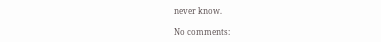never know.

No comments: